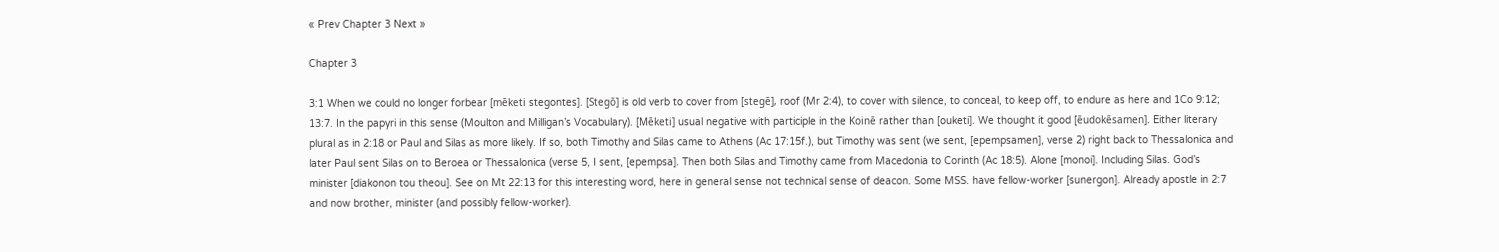« Prev Chapter 3 Next »

Chapter 3

3:1 When we could no longer forbear [mēketi stegontes]. [Stegō] is old verb to cover from [stegē], roof (Mr 2:4), to cover with silence, to conceal, to keep off, to endure as here and 1Co 9:12; 13:7. In the papyri in this sense (Moulton and Milligan’s Vocabulary). [Mēketi] usual negative with participle in the Koinē rather than [ouketi]. We thought it good [ēudokēsamen]. Either literary plural as in 2:18 or Paul and Silas as more likely. If so, both Timothy and Silas came to Athens (Ac 17:15f.), but Timothy was sent (we sent, [epempsamen], verse 2) right back to Thessalonica and later Paul sent Silas on to Beroea or Thessalonica (verse 5, I sent, [epempsa]. Then both Silas and Timothy came from Macedonia to Corinth (Ac 18:5). Alone [monoi]. Including Silas. God’s minister [diakonon tou theou]. See on Mt 22:13 for this interesting word, here in general sense not technical sense of deacon. Some MSS. have fellow-worker [sunergon]. Already apostle in 2:7 and now brother, minister (and possibly fellow-worker).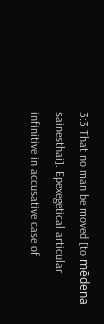3:3 That no man be moved [to mēdena sainesthai]. Epexegetical articular infinitive in accusative case of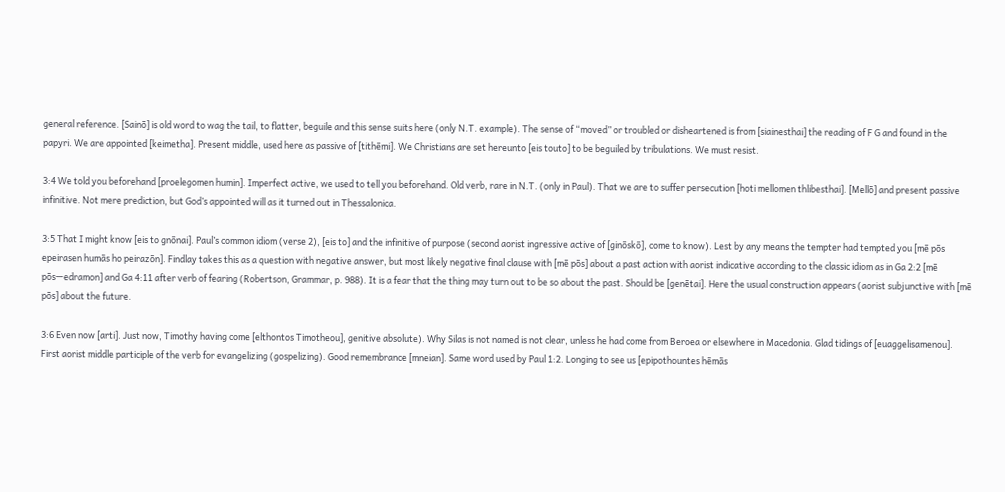general reference. [Sainō] is old word to wag the tail, to flatter, beguile and this sense suits here (only N.T. example). The sense of “moved” or troubled or disheartened is from [siainesthai] the reading of F G and found in the papyri. We are appointed [keimetha]. Present middle, used here as passive of [tithēmi]. We Christians are set hereunto [eis touto] to be beguiled by tribulations. We must resist.

3:4 We told you beforehand [proelegomen humin]. Imperfect active, we used to tell you beforehand. Old verb, rare in N.T. (only in Paul). That we are to suffer persecution [hoti mellomen thlibesthai]. [Mellō] and present passive infinitive. Not mere prediction, but God’s appointed will as it turned out in Thessalonica.

3:5 That I might know [eis to gnōnai]. Paul’s common idiom (verse 2), [eis to] and the infinitive of purpose (second aorist ingressive active of [ginōskō], come to know). Lest by any means the tempter had tempted you [mē pōs epeirasen humās ho peirazōn]. Findlay takes this as a question with negative answer, but most likely negative final clause with [mē pōs] about a past action with aorist indicative according to the classic idiom as in Ga 2:2 [mē pōs—edramon] and Ga 4:11 after verb of fearing (Robertson, Grammar, p. 988). It is a fear that the thing may turn out to be so about the past. Should be [genētai]. Here the usual construction appears (aorist subjunctive with [mē pōs] about the future.

3:6 Even now [arti]. Just now, Timothy having come [elthontos Timotheou], genitive absolute). Why Silas is not named is not clear, unless he had come from Beroea or elsewhere in Macedonia. Glad tidings of [euaggelisamenou]. First aorist middle participle of the verb for evangelizing (gospelizing). Good remembrance [mneian]. Same word used by Paul 1:2. Longing to see us [epipothountes hēmās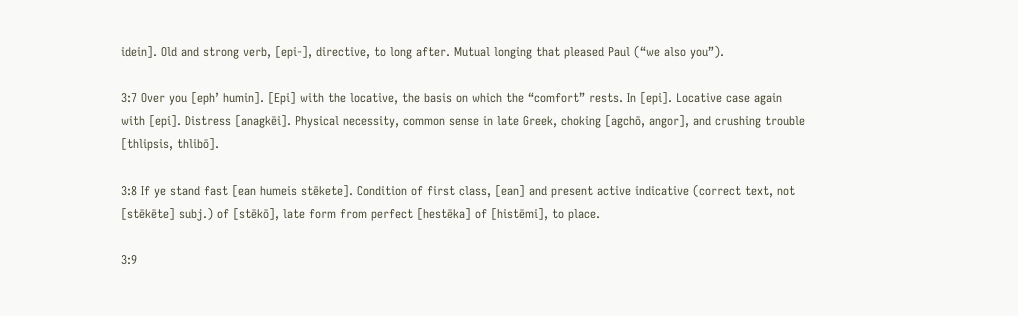idein]. Old and strong verb, [epi-], directive, to long after. Mutual longing that pleased Paul (“we also you”).

3:7 Over you [eph’ humin]. [Epi] with the locative, the basis on which the “comfort” rests. In [epi]. Locative case again with [epi]. Distress [anagkēi]. Physical necessity, common sense in late Greek, choking [agchō, angor], and crushing trouble [thlipsis, thlibō].

3:8 If ye stand fast [ean humeis stēkete]. Condition of first class, [ean] and present active indicative (correct text, not [stēkēte] subj.) of [stēkō], late form from perfect [hestēka] of [histēmi], to place.

3:9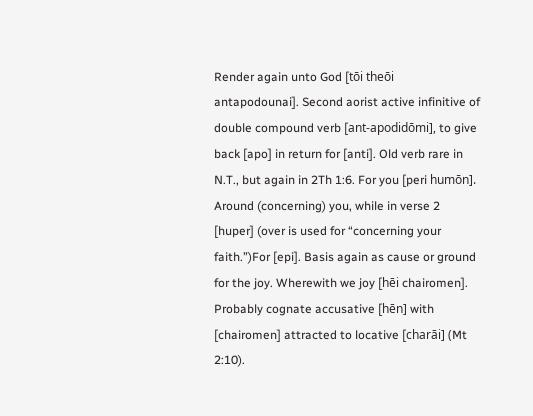Render again unto God [tōi theōi antapodounai]. Second aorist active infinitive of double compound verb [ant-apodidōmi], to give back [apo] in return for [anti]. Old verb rare in N.T., but again in 2Th 1:6. For you [peri humōn]. Around (concerning) you, while in verse 2 [huper] (over is used for “concerning your faith.”)For [epi]. Basis again as cause or ground for the joy. Wherewith we joy [hēi chairomen]. Probably cognate accusative [hēn] with [chairomen] attracted to locative [charāi] (Mt 2:10).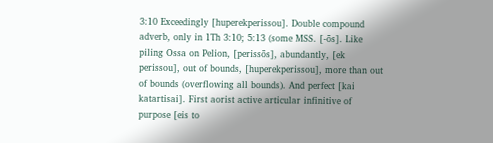3:10 Exceedingly [huperekperissou]. Double compound adverb, only in 1Th 3:10; 5:13 (some MSS. [-ōs]. Like piling Ossa on Pelion, [perissōs], abundantly, [ek perissou], out of bounds, [huperekperissou], more than out of bounds (overflowing all bounds). And perfect [kai katartisai]. First aorist active articular infinitive of purpose [eis to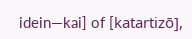idein—kai] of [katartizō],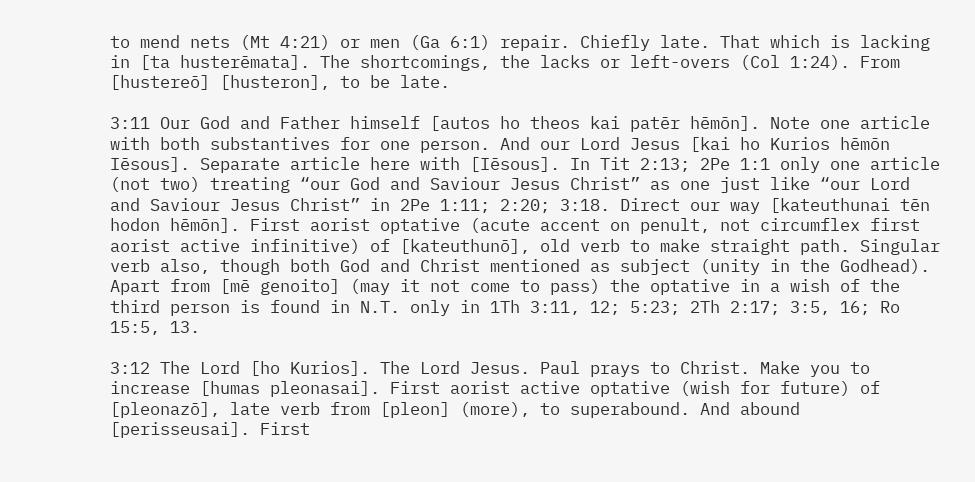to mend nets (Mt 4:21) or men (Ga 6:1) repair. Chiefly late. That which is lacking in [ta husterēmata]. The shortcomings, the lacks or left-overs (Col 1:24). From [hustereō] [husteron], to be late.

3:11 Our God and Father himself [autos ho theos kai patēr hēmōn]. Note one article with both substantives for one person. And our Lord Jesus [kai ho Kurios hēmōn Iēsous]. Separate article here with [Iēsous]. In Tit 2:13; 2Pe 1:1 only one article (not two) treating “our God and Saviour Jesus Christ” as one just like “our Lord and Saviour Jesus Christ” in 2Pe 1:11; 2:20; 3:18. Direct our way [kateuthunai tēn hodon hēmōn]. First aorist optative (acute accent on penult, not circumflex first aorist active infinitive) of [kateuthunō], old verb to make straight path. Singular verb also, though both God and Christ mentioned as subject (unity in the Godhead). Apart from [mē genoito] (may it not come to pass) the optative in a wish of the third person is found in N.T. only in 1Th 3:11, 12; 5:23; 2Th 2:17; 3:5, 16; Ro 15:5, 13.

3:12 The Lord [ho Kurios]. The Lord Jesus. Paul prays to Christ. Make you to increase [humas pleonasai]. First aorist active optative (wish for future) of [pleonazō], late verb from [pleon] (more), to superabound. And abound [perisseusai]. First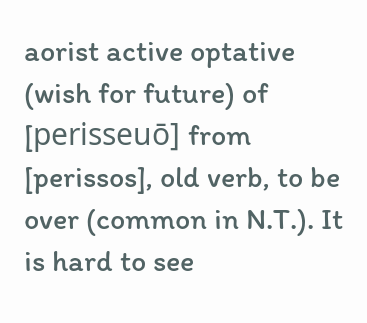aorist active optative (wish for future) of [perisseuō] from [perissos], old verb, to be over (common in N.T.). It is hard to see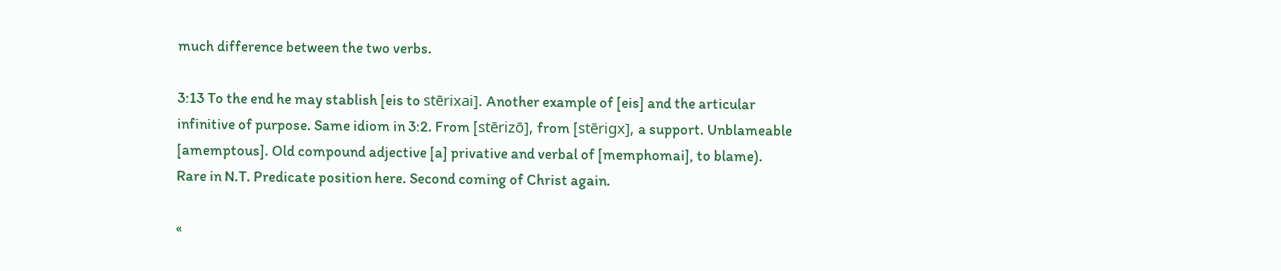much difference between the two verbs.

3:13 To the end he may stablish [eis to stērixai]. Another example of [eis] and the articular infinitive of purpose. Same idiom in 3:2. From [stērizō], from [stērigx], a support. Unblameable [amemptous]. Old compound adjective [a] privative and verbal of [memphomai], to blame). Rare in N.T. Predicate position here. Second coming of Christ again.

«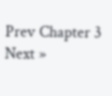Prev Chapter 3 Next »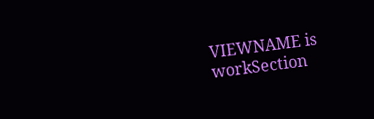VIEWNAME is workSection